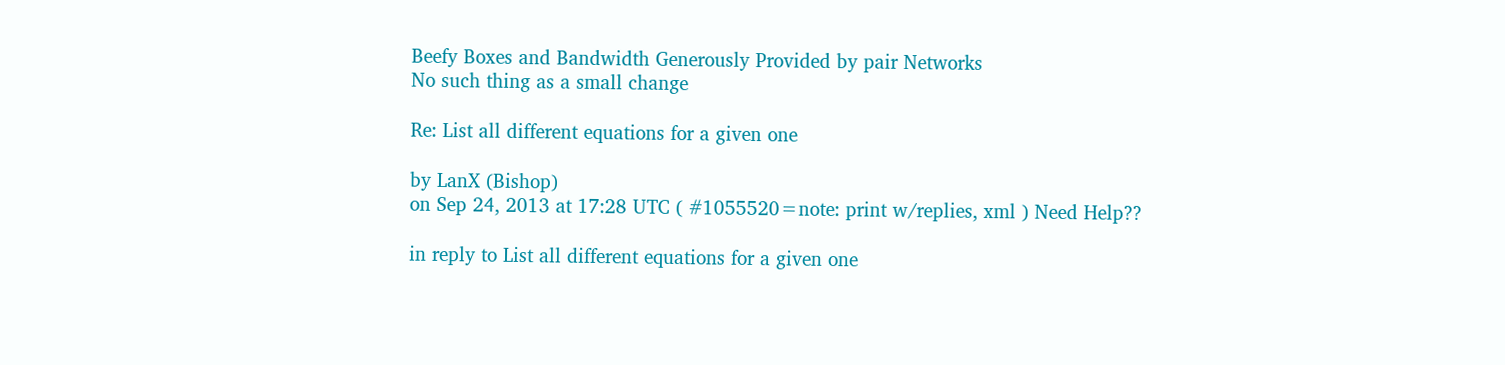Beefy Boxes and Bandwidth Generously Provided by pair Networks
No such thing as a small change

Re: List all different equations for a given one

by LanX (Bishop)
on Sep 24, 2013 at 17:28 UTC ( #1055520=note: print w/replies, xml ) Need Help??

in reply to List all different equations for a given one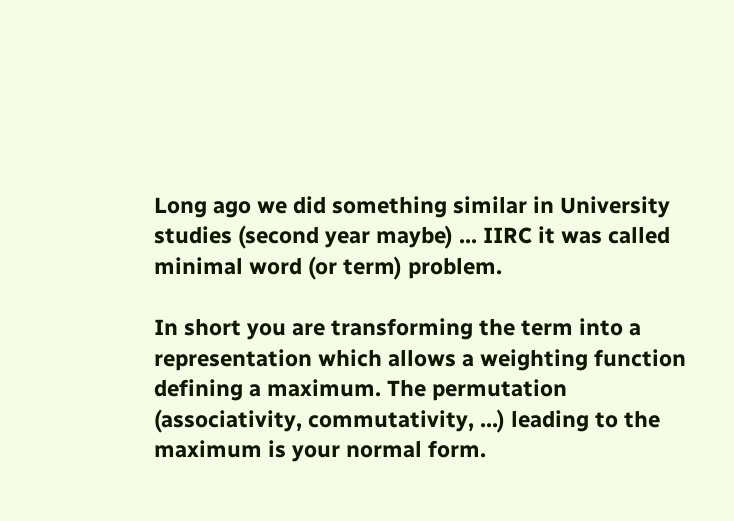Long ago we did something similar in University studies (second year maybe) ... IIRC it was called minimal word (or term) problem.

In short you are transforming the term into a representation which allows a weighting function defining a maximum. The permutation (associativity, commutativity, ...) leading to the maximum is your normal form.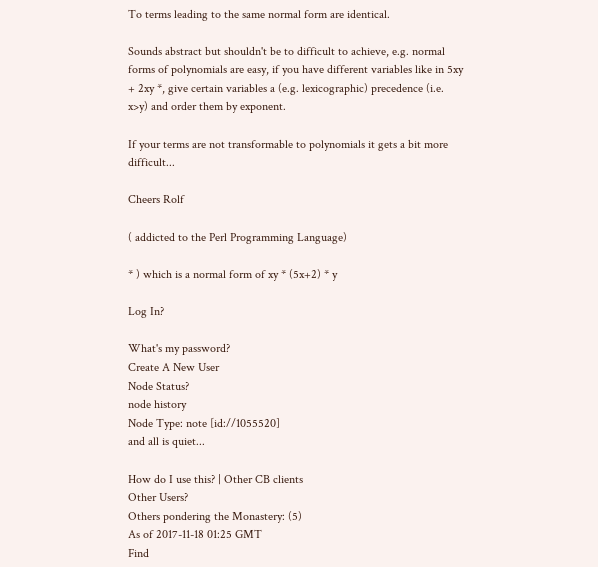To terms leading to the same normal form are identical.

Sounds abstract but shouldn't be to difficult to achieve, e.g. normal forms of polynomials are easy, if you have different variables like in 5xy + 2xy *, give certain variables a (e.g. lexicographic) precedence (i.e. x>y) and order them by exponent.

If your terms are not transformable to polynomials it gets a bit more difficult...

Cheers Rolf

( addicted to the Perl Programming Language)

* ) which is a normal form of xy * (5x+2) * y

Log In?

What's my password?
Create A New User
Node Status?
node history
Node Type: note [id://1055520]
and all is quiet...

How do I use this? | Other CB clients
Other Users?
Others pondering the Monastery: (5)
As of 2017-11-18 01:25 GMT
Find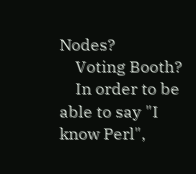Nodes?
    Voting Booth?
    In order to be able to say "I know Perl",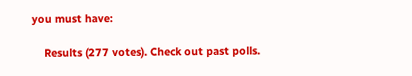you must have:

    Results (277 votes). Check out past polls.